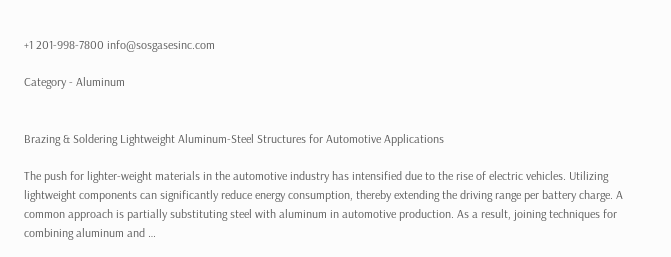+1 201-998-7800 info@sosgasesinc.com

Category - Aluminum


Brazing & Soldering Lightweight Aluminum-Steel Structures for Automotive Applications

The push for lighter-weight materials in the automotive industry has intensified due to the rise of electric vehicles. Utilizing lightweight components can significantly reduce energy consumption, thereby extending the driving range per battery charge. A common approach is partially substituting steel with aluminum in automotive production. As a result, joining techniques for combining aluminum and …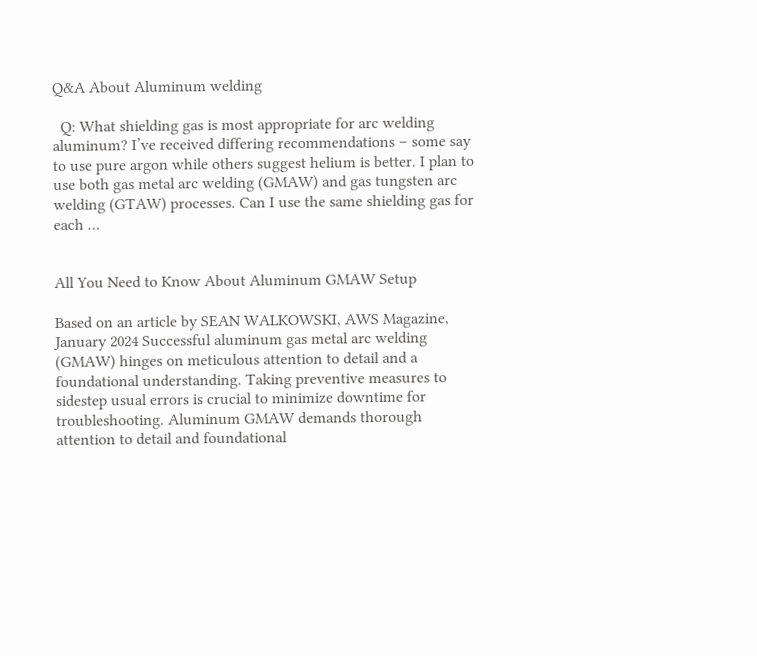Q&A About Aluminum welding

  Q: What shielding gas is most appropriate for arc welding aluminum? I’ve received differing recommendations – some say to use pure argon while others suggest helium is better. I plan to use both gas metal arc welding (GMAW) and gas tungsten arc welding (GTAW) processes. Can I use the same shielding gas for each …


All You Need to Know About Aluminum GMAW Setup

Based on an article by SEAN WALKOWSKI, AWS Magazine, January 2024 Successful aluminum gas metal arc welding (GMAW) hinges on meticulous attention to detail and a foundational understanding. Taking preventive measures to sidestep usual errors is crucial to minimize downtime for troubleshooting. Aluminum GMAW demands thorough attention to detail and foundational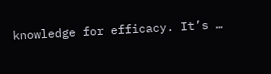knowledge for efficacy. It’s …